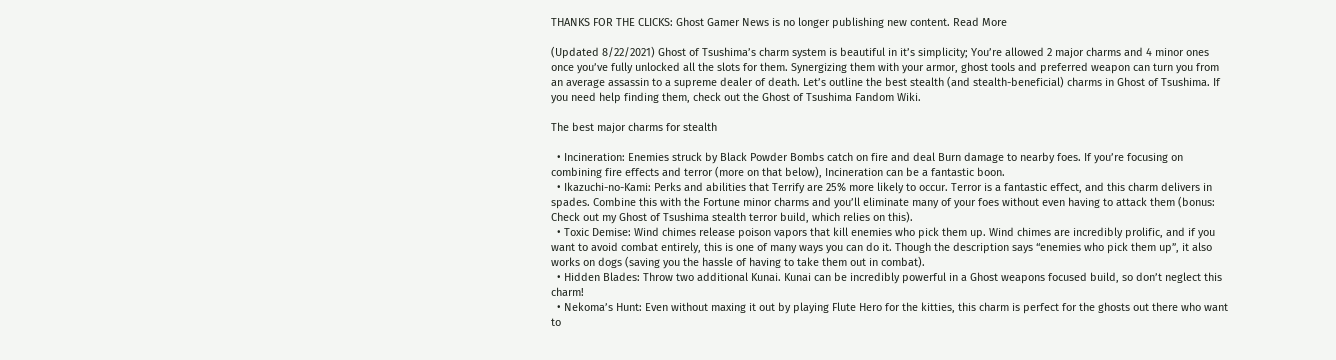THANKS FOR THE CLICKS: Ghost Gamer News is no longer publishing new content. Read More

(Updated 8/22/2021) Ghost of Tsushima’s charm system is beautiful in it’s simplicity; You’re allowed 2 major charms and 4 minor ones once you’ve fully unlocked all the slots for them. Synergizing them with your armor, ghost tools and preferred weapon can turn you from an average assassin to a supreme dealer of death. Let’s outline the best stealth (and stealth-beneficial) charms in Ghost of Tsushima. If you need help finding them, check out the Ghost of Tsushima Fandom Wiki.

The best major charms for stealth

  • Incineration: Enemies struck by Black Powder Bombs catch on fire and deal Burn damage to nearby foes. If you’re focusing on combining fire effects and terror (more on that below), Incineration can be a fantastic boon.
  • Ikazuchi-no-Kami: Perks and abilities that Terrify are 25% more likely to occur. Terror is a fantastic effect, and this charm delivers in spades. Combine this with the Fortune minor charms and you’ll eliminate many of your foes without even having to attack them (bonus: Check out my Ghost of Tsushima stealth terror build, which relies on this).
  • Toxic Demise: Wind chimes release poison vapors that kill enemies who pick them up. Wind chimes are incredibly prolific, and if you want to avoid combat entirely, this is one of many ways you can do it. Though the description says “enemies who pick them up”, it also works on dogs (saving you the hassle of having to take them out in combat).
  • Hidden Blades: Throw two additional Kunai. Kunai can be incredibly powerful in a Ghost weapons focused build, so don’t neglect this charm!
  • Nekoma’s Hunt: Even without maxing it out by playing Flute Hero for the kitties, this charm is perfect for the ghosts out there who want to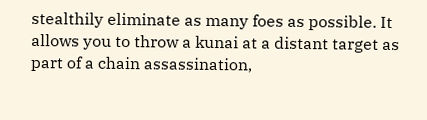stealthily eliminate as many foes as possible. It allows you to throw a kunai at a distant target as part of a chain assassination,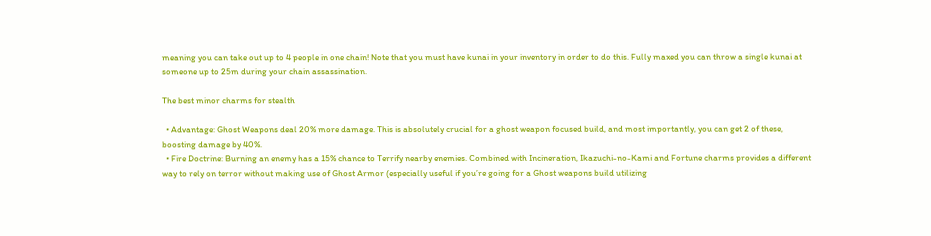meaning you can take out up to 4 people in one chain! Note that you must have kunai in your inventory in order to do this. Fully maxed you can throw a single kunai at someone up to 25m during your chain assassination.

The best minor charms for stealth

  • Advantage: Ghost Weapons deal 20% more damage. This is absolutely crucial for a ghost weapon focused build, and most importantly, you can get 2 of these, boosting damage by 40%.
  • Fire Doctrine: Burning an enemy has a 15% chance to Terrify nearby enemies. Combined with Incineration, Ikazuchi-no-Kami and Fortune charms provides a different way to rely on terror without making use of Ghost Armor (especially useful if you’re going for a Ghost weapons build utilizing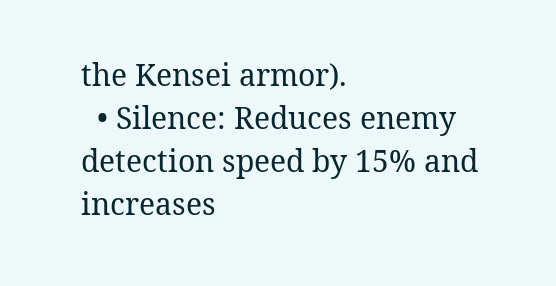the Kensei armor).
  • Silence: Reduces enemy detection speed by 15% and increases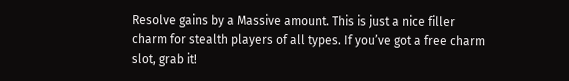Resolve gains by a Massive amount. This is just a nice filler charm for stealth players of all types. If you’ve got a free charm slot, grab it!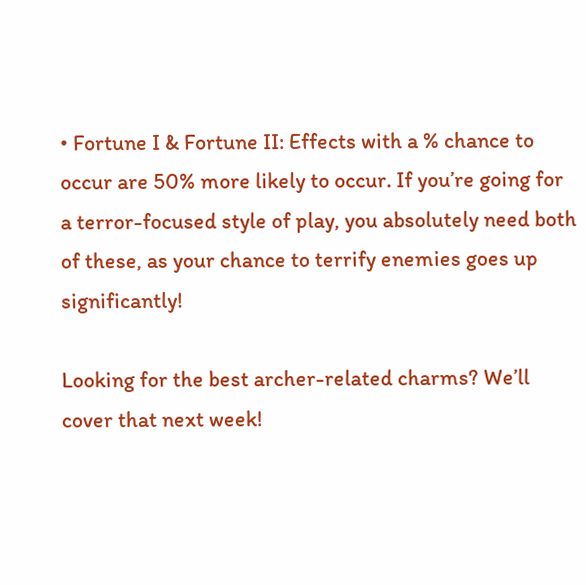• Fortune I & Fortune II: Effects with a % chance to occur are 50% more likely to occur. If you’re going for a terror-focused style of play, you absolutely need both of these, as your chance to terrify enemies goes up significantly!

Looking for the best archer-related charms? We’ll cover that next week!